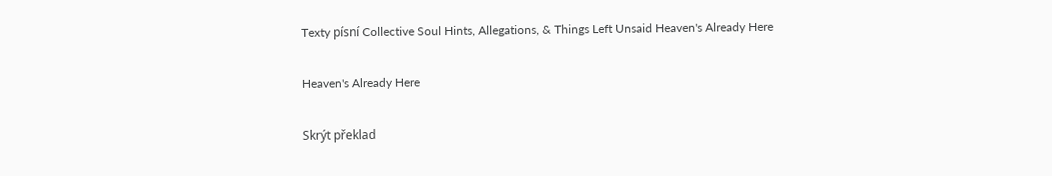Texty písní Collective Soul Hints, Allegations, & Things Left Unsaid Heaven's Already Here

Heaven's Already Here

Skrýt překlad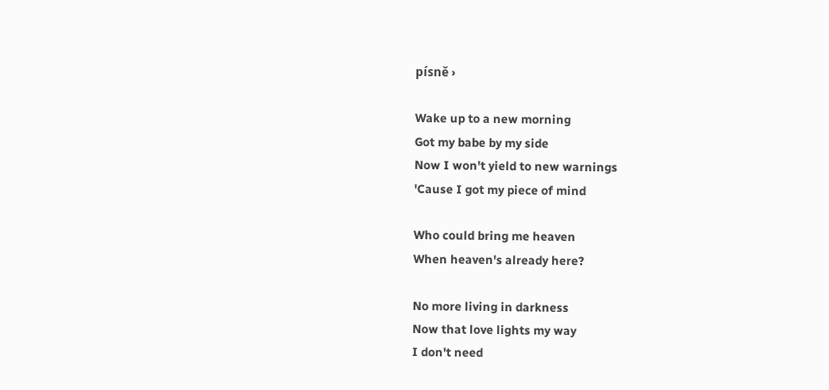písně ›

Wake up to a new morning
Got my babe by my side
Now I won't yield to new warnings
'Cause I got my piece of mind

Who could bring me heaven
When heaven's already here?

No more living in darkness
Now that love lights my way
I don't need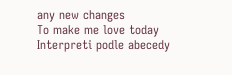any new changes
To make me love today
Interpreti podle abecedy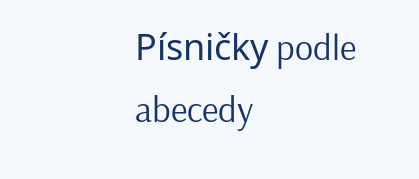Písničky podle abecedy